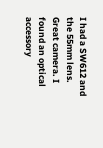I had a SW612 and the 55mm lens. Great camera. I found an optical accessory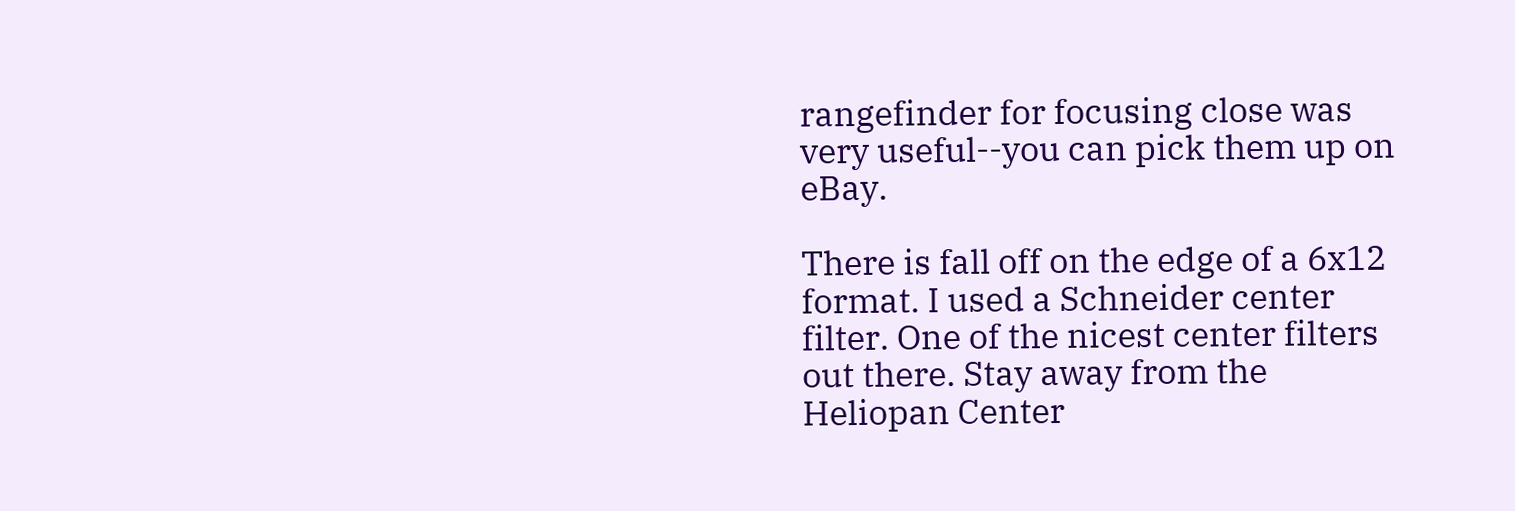rangefinder for focusing close was very useful--you can pick them up on eBay.

There is fall off on the edge of a 6x12 format. I used a Schneider center filter. One of the nicest center filters out there. Stay away from the Heliopan Center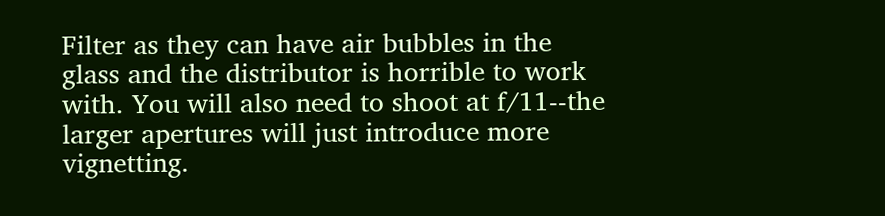Filter as they can have air bubbles in the glass and the distributor is horrible to work with. You will also need to shoot at f/11--the larger apertures will just introduce more vignetting.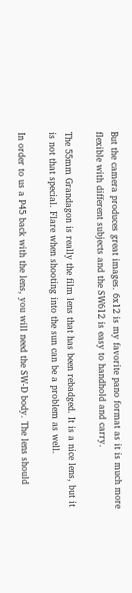But the camera produces great images. 6x12 is my favorite pano format as it is much more flexible with different subjects and the SW612 is easy to handhold and carry.

The 55mm Grandagon is really the film lens that has been rebadged. It is a nice lens, but it is not that special. Flare when shooting into the sun can be a problem as well.

In order to us a P45 back with the lens, you will need the SW-D body. The lens should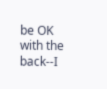be OK with the back--I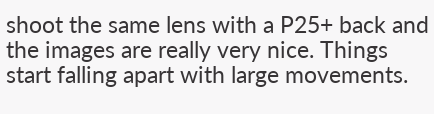shoot the same lens with a P25+ back and the images are really very nice. Things start falling apart with large movements.